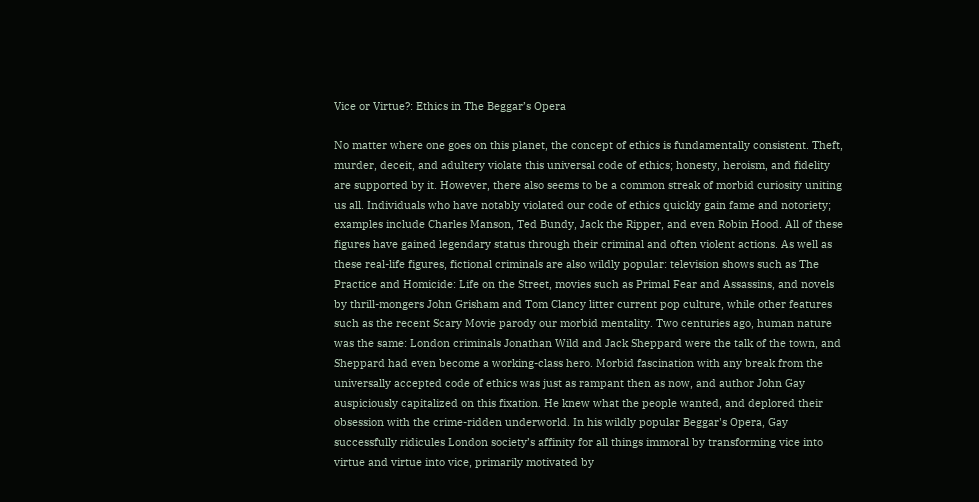Vice or Virtue?: Ethics in The Beggar’s Opera

No matter where one goes on this planet, the concept of ethics is fundamentally consistent. Theft, murder, deceit, and adultery violate this universal code of ethics; honesty, heroism, and fidelity are supported by it. However, there also seems to be a common streak of morbid curiosity uniting us all. Individuals who have notably violated our code of ethics quickly gain fame and notoriety; examples include Charles Manson, Ted Bundy, Jack the Ripper, and even Robin Hood. All of these figures have gained legendary status through their criminal and often violent actions. As well as these real-life figures, fictional criminals are also wildly popular: television shows such as The Practice and Homicide: Life on the Street, movies such as Primal Fear and Assassins, and novels by thrill-mongers John Grisham and Tom Clancy litter current pop culture, while other features such as the recent Scary Movie parody our morbid mentality. Two centuries ago, human nature was the same: London criminals Jonathan Wild and Jack Sheppard were the talk of the town, and Sheppard had even become a working-class hero. Morbid fascination with any break from the universally accepted code of ethics was just as rampant then as now, and author John Gay auspiciously capitalized on this fixation. He knew what the people wanted, and deplored their obsession with the crime-ridden underworld. In his wildly popular Beggar's Opera, Gay successfully ridicules London society’s affinity for all things immoral by transforming vice into virtue and virtue into vice, primarily motivated by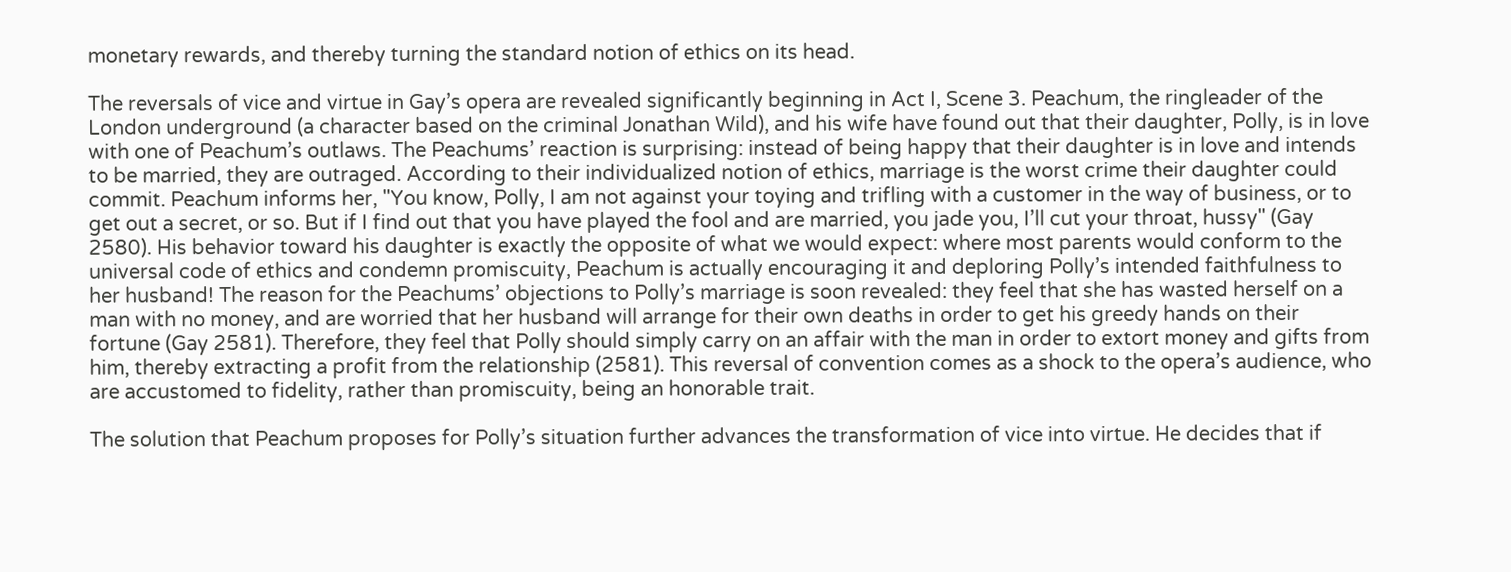monetary rewards, and thereby turning the standard notion of ethics on its head.

The reversals of vice and virtue in Gay’s opera are revealed significantly beginning in Act I, Scene 3. Peachum, the ringleader of the London underground (a character based on the criminal Jonathan Wild), and his wife have found out that their daughter, Polly, is in love with one of Peachum’s outlaws. The Peachums’ reaction is surprising: instead of being happy that their daughter is in love and intends to be married, they are outraged. According to their individualized notion of ethics, marriage is the worst crime their daughter could commit. Peachum informs her, "You know, Polly, I am not against your toying and trifling with a customer in the way of business, or to get out a secret, or so. But if I find out that you have played the fool and are married, you jade you, I’ll cut your throat, hussy" (Gay 2580). His behavior toward his daughter is exactly the opposite of what we would expect: where most parents would conform to the universal code of ethics and condemn promiscuity, Peachum is actually encouraging it and deploring Polly’s intended faithfulness to her husband! The reason for the Peachums’ objections to Polly’s marriage is soon revealed: they feel that she has wasted herself on a man with no money, and are worried that her husband will arrange for their own deaths in order to get his greedy hands on their fortune (Gay 2581). Therefore, they feel that Polly should simply carry on an affair with the man in order to extort money and gifts from him, thereby extracting a profit from the relationship (2581). This reversal of convention comes as a shock to the opera’s audience, who are accustomed to fidelity, rather than promiscuity, being an honorable trait.

The solution that Peachum proposes for Polly’s situation further advances the transformation of vice into virtue. He decides that if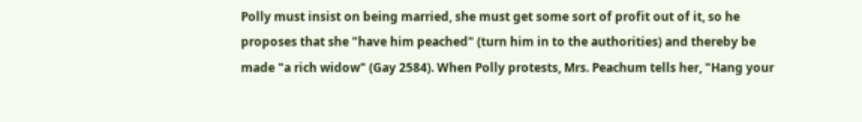Polly must insist on being married, she must get some sort of profit out of it, so he proposes that she "have him peached" (turn him in to the authorities) and thereby be made "a rich widow" (Gay 2584). When Polly protests, Mrs. Peachum tells her, "Hang your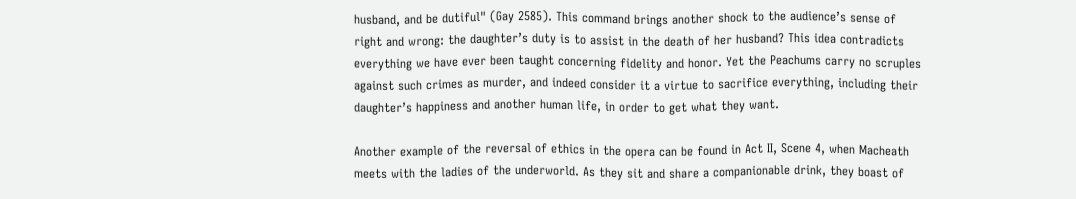husband, and be dutiful" (Gay 2585). This command brings another shock to the audience’s sense of right and wrong: the daughter’s duty is to assist in the death of her husband? This idea contradicts everything we have ever been taught concerning fidelity and honor. Yet the Peachums carry no scruples against such crimes as murder, and indeed consider it a virtue to sacrifice everything, including their daughter’s happiness and another human life, in order to get what they want.

Another example of the reversal of ethics in the opera can be found in Act II, Scene 4, when Macheath meets with the ladies of the underworld. As they sit and share a companionable drink, they boast of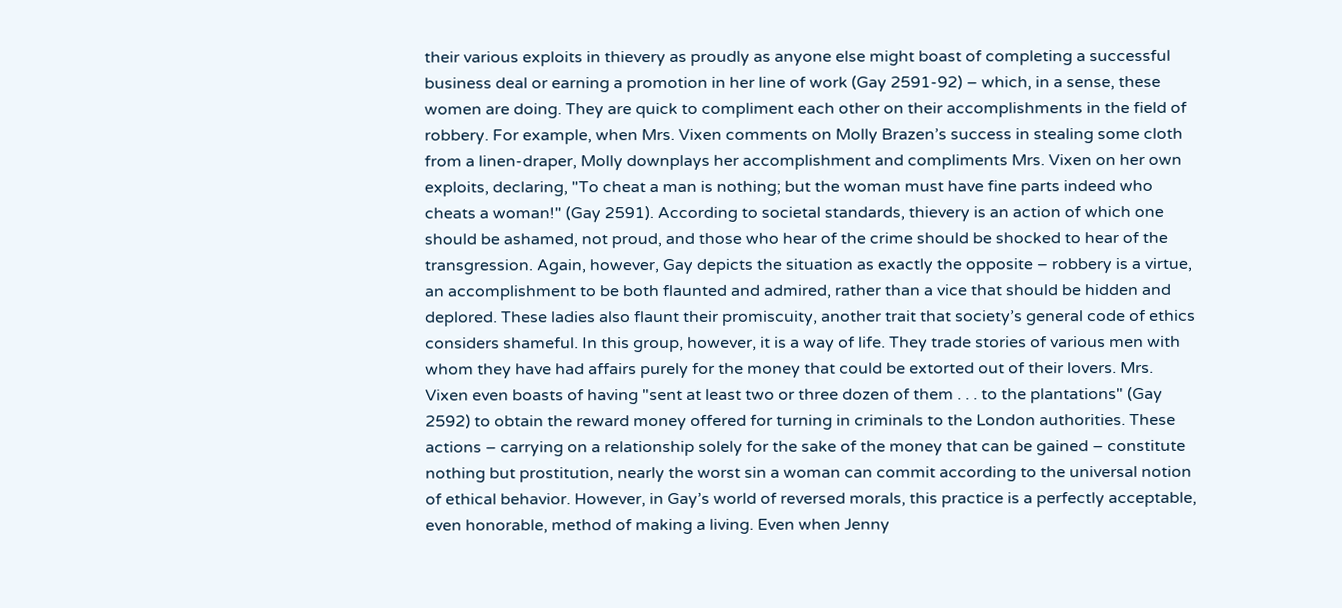their various exploits in thievery as proudly as anyone else might boast of completing a successful business deal or earning a promotion in her line of work (Gay 2591-92) – which, in a sense, these women are doing. They are quick to compliment each other on their accomplishments in the field of robbery. For example, when Mrs. Vixen comments on Molly Brazen’s success in stealing some cloth from a linen-draper, Molly downplays her accomplishment and compliments Mrs. Vixen on her own exploits, declaring, "To cheat a man is nothing; but the woman must have fine parts indeed who cheats a woman!" (Gay 2591). According to societal standards, thievery is an action of which one should be ashamed, not proud, and those who hear of the crime should be shocked to hear of the transgression. Again, however, Gay depicts the situation as exactly the opposite – robbery is a virtue, an accomplishment to be both flaunted and admired, rather than a vice that should be hidden and deplored. These ladies also flaunt their promiscuity, another trait that society’s general code of ethics considers shameful. In this group, however, it is a way of life. They trade stories of various men with whom they have had affairs purely for the money that could be extorted out of their lovers. Mrs. Vixen even boasts of having "sent at least two or three dozen of them . . . to the plantations" (Gay 2592) to obtain the reward money offered for turning in criminals to the London authorities. These actions – carrying on a relationship solely for the sake of the money that can be gained – constitute nothing but prostitution, nearly the worst sin a woman can commit according to the universal notion of ethical behavior. However, in Gay’s world of reversed morals, this practice is a perfectly acceptable, even honorable, method of making a living. Even when Jenny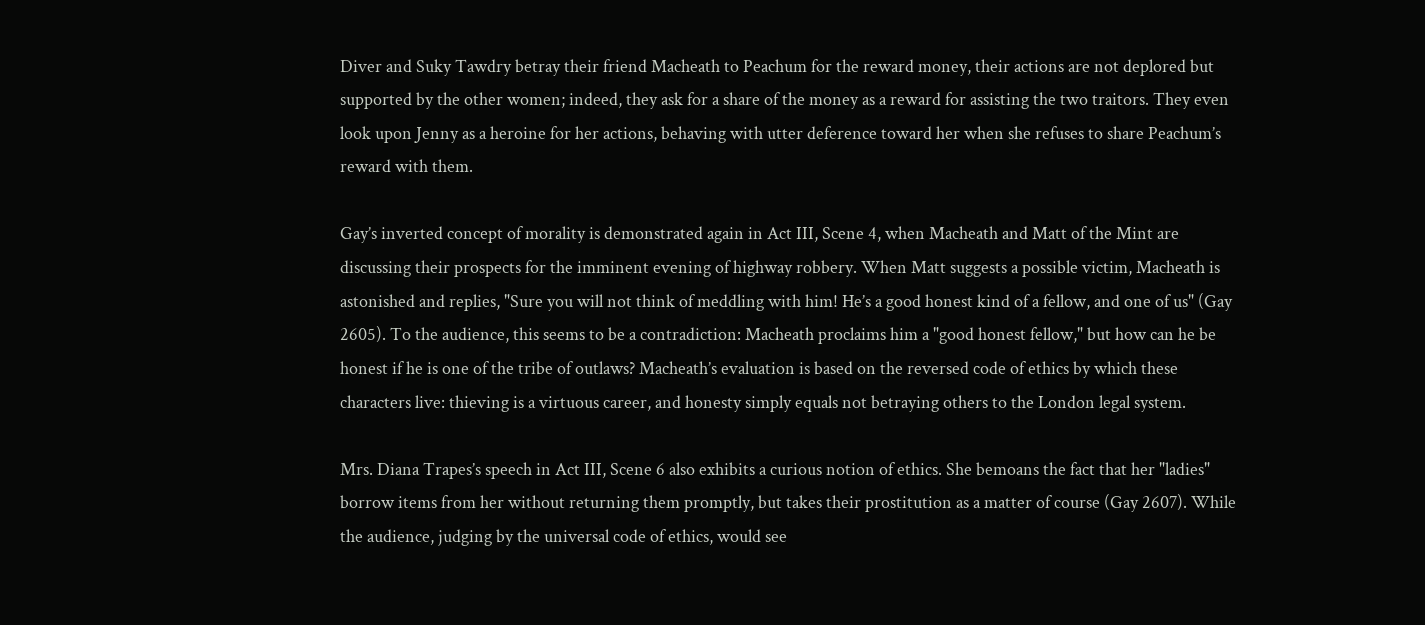Diver and Suky Tawdry betray their friend Macheath to Peachum for the reward money, their actions are not deplored but supported by the other women; indeed, they ask for a share of the money as a reward for assisting the two traitors. They even look upon Jenny as a heroine for her actions, behaving with utter deference toward her when she refuses to share Peachum’s reward with them.

Gay’s inverted concept of morality is demonstrated again in Act III, Scene 4, when Macheath and Matt of the Mint are discussing their prospects for the imminent evening of highway robbery. When Matt suggests a possible victim, Macheath is astonished and replies, "Sure you will not think of meddling with him! He’s a good honest kind of a fellow, and one of us" (Gay 2605). To the audience, this seems to be a contradiction: Macheath proclaims him a "good honest fellow," but how can he be honest if he is one of the tribe of outlaws? Macheath’s evaluation is based on the reversed code of ethics by which these characters live: thieving is a virtuous career, and honesty simply equals not betraying others to the London legal system.

Mrs. Diana Trapes’s speech in Act III, Scene 6 also exhibits a curious notion of ethics. She bemoans the fact that her "ladies" borrow items from her without returning them promptly, but takes their prostitution as a matter of course (Gay 2607). While the audience, judging by the universal code of ethics, would see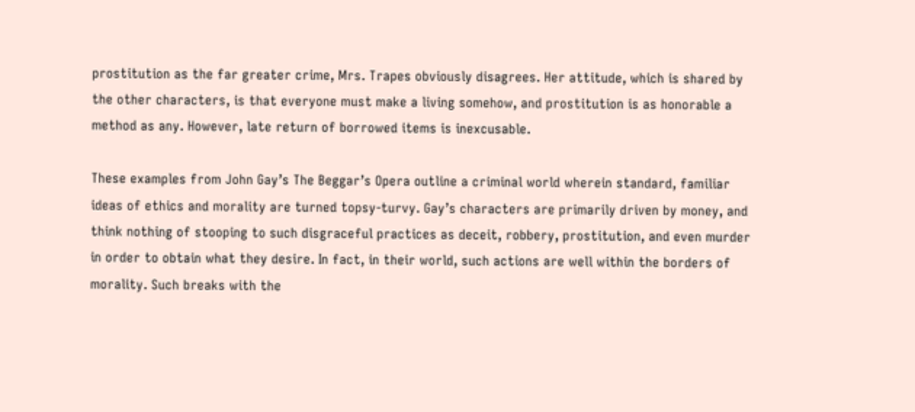prostitution as the far greater crime, Mrs. Trapes obviously disagrees. Her attitude, which is shared by the other characters, is that everyone must make a living somehow, and prostitution is as honorable a method as any. However, late return of borrowed items is inexcusable.

These examples from John Gay’s The Beggar’s Opera outline a criminal world wherein standard, familiar ideas of ethics and morality are turned topsy-turvy. Gay’s characters are primarily driven by money, and think nothing of stooping to such disgraceful practices as deceit, robbery, prostitution, and even murder in order to obtain what they desire. In fact, in their world, such actions are well within the borders of morality. Such breaks with the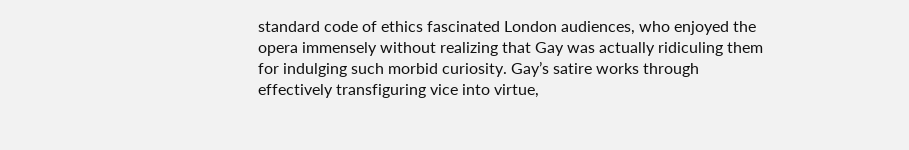standard code of ethics fascinated London audiences, who enjoyed the opera immensely without realizing that Gay was actually ridiculing them for indulging such morbid curiosity. Gay’s satire works through effectively transfiguring vice into virtue,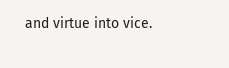and virtue into vice.